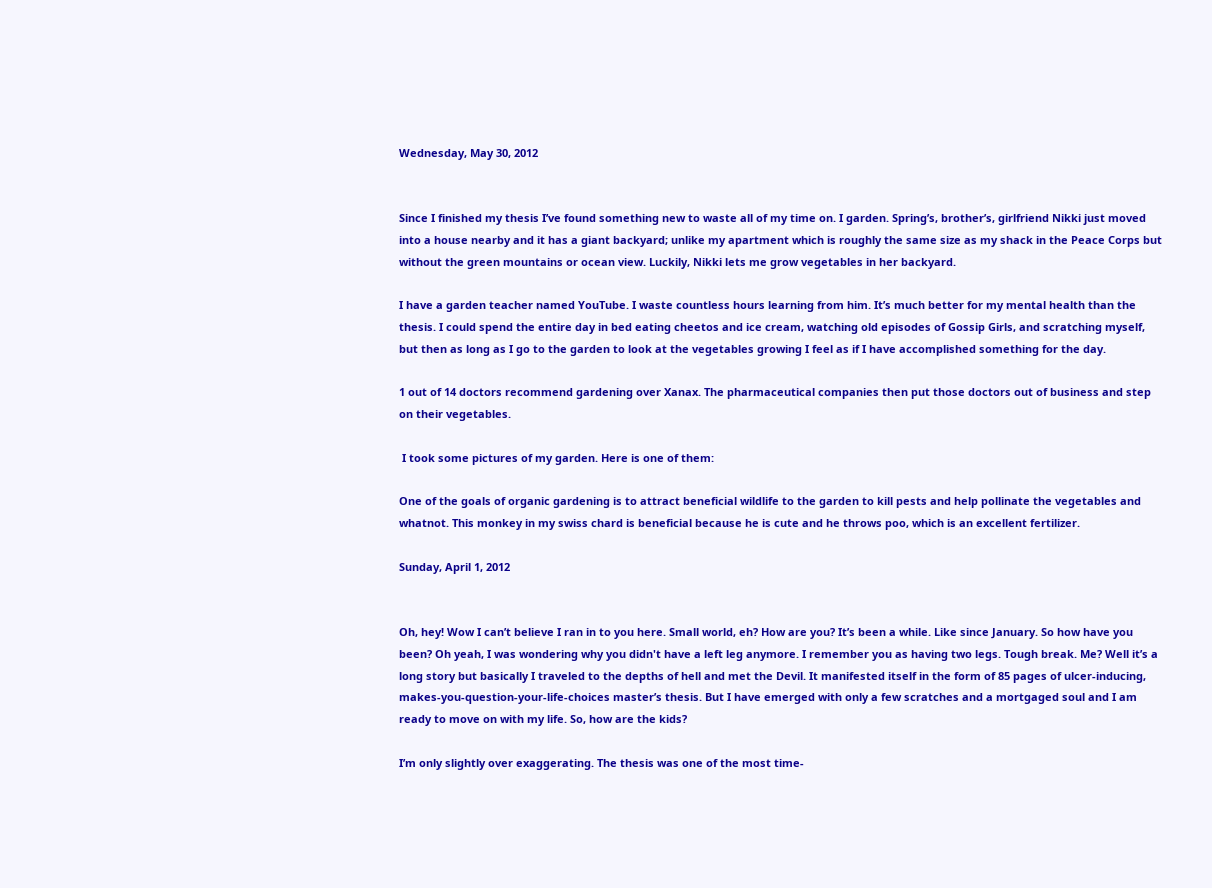Wednesday, May 30, 2012


Since I finished my thesis I’ve found something new to waste all of my time on. I garden. Spring’s, brother’s, girlfriend Nikki just moved into a house nearby and it has a giant backyard; unlike my apartment which is roughly the same size as my shack in the Peace Corps but without the green mountains or ocean view. Luckily, Nikki lets me grow vegetables in her backyard.

I have a garden teacher named YouTube. I waste countless hours learning from him. It’s much better for my mental health than the thesis. I could spend the entire day in bed eating cheetos and ice cream, watching old episodes of Gossip Girls, and scratching myself, but then as long as I go to the garden to look at the vegetables growing I feel as if I have accomplished something for the day.

1 out of 14 doctors recommend gardening over Xanax. The pharmaceutical companies then put those doctors out of business and step on their vegetables.

 I took some pictures of my garden. Here is one of them:

One of the goals of organic gardening is to attract beneficial wildlife to the garden to kill pests and help pollinate the vegetables and whatnot. This monkey in my swiss chard is beneficial because he is cute and he throws poo, which is an excellent fertilizer.

Sunday, April 1, 2012


Oh, hey! Wow I can’t believe I ran in to you here. Small world, eh? How are you? It’s been a while. Like since January. So how have you been? Oh yeah, I was wondering why you didn't have a left leg anymore. I remember you as having two legs. Tough break. Me? Well it’s a long story but basically I traveled to the depths of hell and met the Devil. It manifested itself in the form of 85 pages of ulcer-inducing, makes-you-question-your-life-choices master’s thesis. But I have emerged with only a few scratches and a mortgaged soul and I am ready to move on with my life. So, how are the kids?

I’m only slightly over exaggerating. The thesis was one of the most time-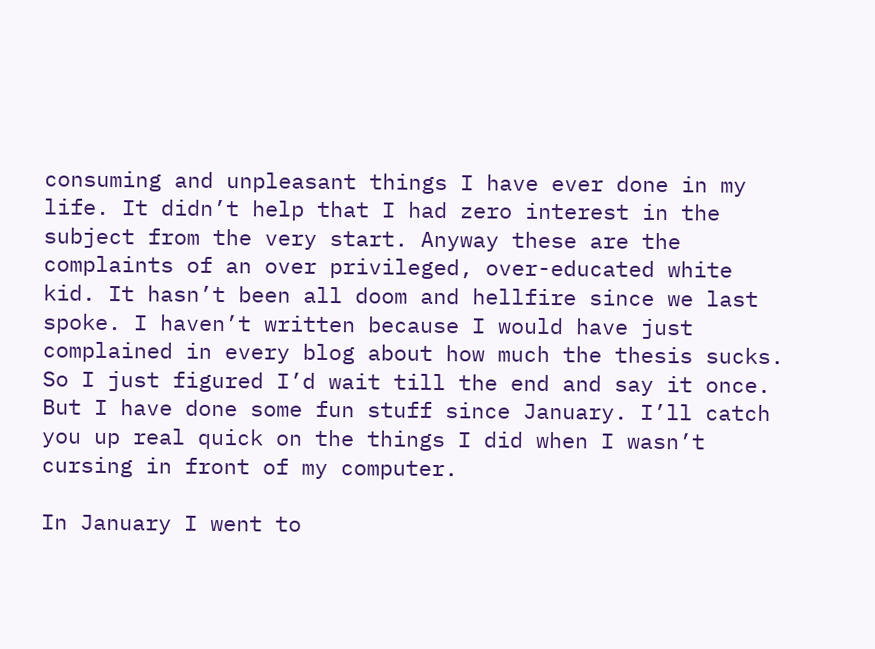consuming and unpleasant things I have ever done in my life. It didn’t help that I had zero interest in the subject from the very start. Anyway these are the complaints of an over privileged, over-educated white kid. It hasn’t been all doom and hellfire since we last spoke. I haven’t written because I would have just complained in every blog about how much the thesis sucks. So I just figured I’d wait till the end and say it once. But I have done some fun stuff since January. I’ll catch you up real quick on the things I did when I wasn’t cursing in front of my computer.

In January I went to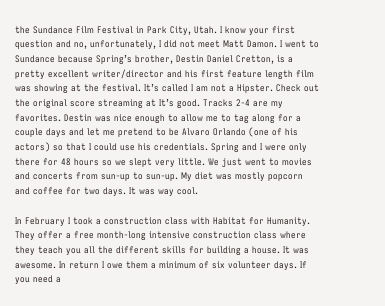the Sundance Film Festival in Park City, Utah. I know your first question and no, unfortunately, I did not meet Matt Damon. I went to Sundance because Spring’s brother, Destin Daniel Cretton, is a pretty excellent writer/director and his first feature length film was showing at the festival. It’s called I am not a Hipster. Check out the original score streaming at It’s good. Tracks 2-4 are my favorites. Destin was nice enough to allow me to tag along for a couple days and let me pretend to be Alvaro Orlando (one of his actors) so that I could use his credentials. Spring and I were only there for 48 hours so we slept very little. We just went to movies and concerts from sun-up to sun-up. My diet was mostly popcorn and coffee for two days. It was way cool.

In February I took a construction class with Habitat for Humanity. They offer a free month-long intensive construction class where they teach you all the different skills for building a house. It was awesome. In return I owe them a minimum of six volunteer days. If you need a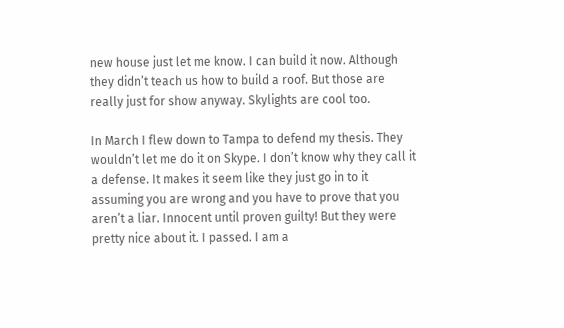new house just let me know. I can build it now. Although they didn’t teach us how to build a roof. But those are really just for show anyway. Skylights are cool too.

In March I flew down to Tampa to defend my thesis. They wouldn’t let me do it on Skype. I don’t know why they call it a defense. It makes it seem like they just go in to it assuming you are wrong and you have to prove that you aren’t a liar. Innocent until proven guilty! But they were pretty nice about it. I passed. I am a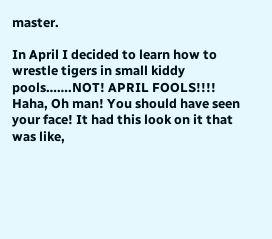master.

In April I decided to learn how to wrestle tigers in small kiddy pools…….NOT! APRIL FOOLS!!!! Haha, Oh man! You should have seen your face! It had this look on it that was like,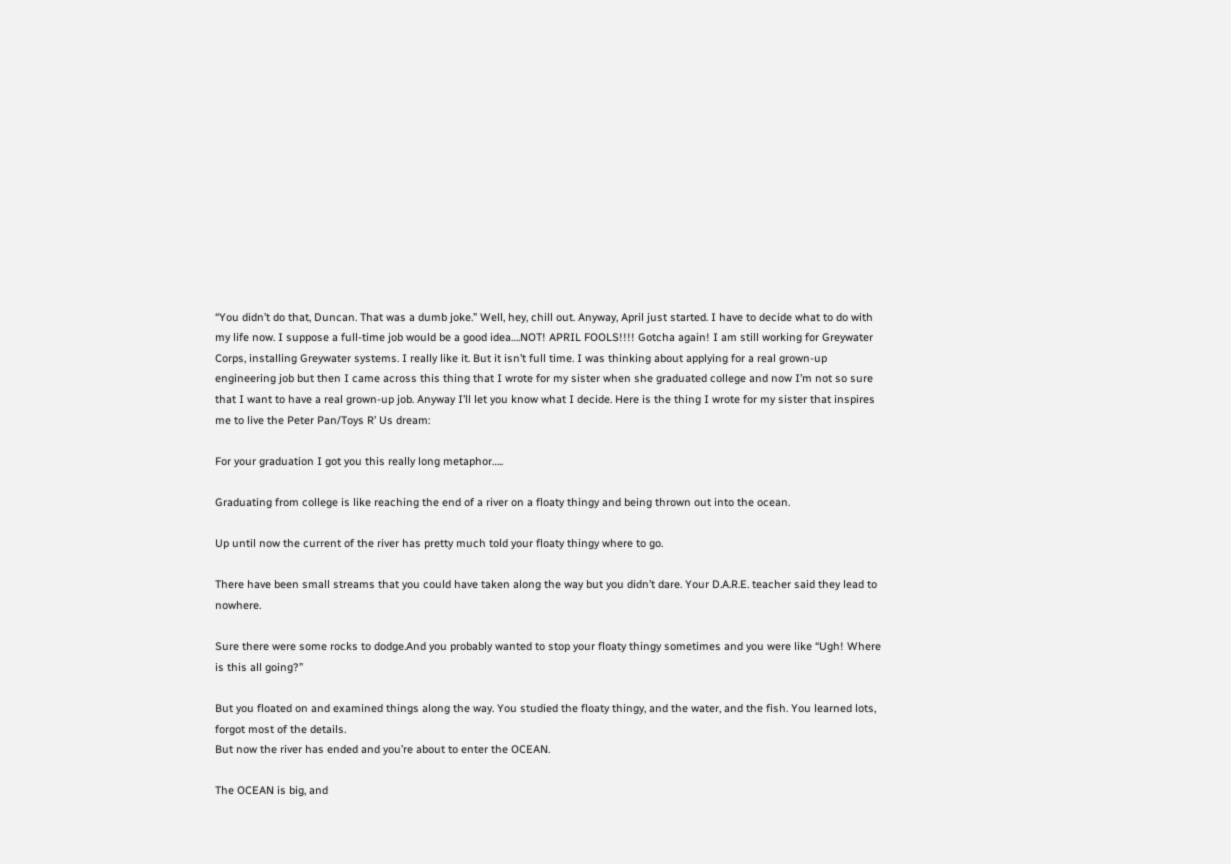“You didn’t do that, Duncan. That was a dumb joke.” Well, hey, chill out. Anyway, April just started. I have to decide what to do with my life now. I suppose a full-time job would be a good idea….NOT! APRIL FOOLS!!!! Gotcha again! I am still working for Greywater Corps, installing Greywater systems. I really like it. But it isn’t full time. I was thinking about applying for a real grown-up engineering job but then I came across this thing that I wrote for my sister when she graduated college and now I’m not so sure that I want to have a real grown-up job. Anyway I’ll let you know what I decide. Here is the thing I wrote for my sister that inspires me to live the Peter Pan/Toys R’ Us dream:

For your graduation I got you this really long metaphor…..

Graduating from college is like reaching the end of a river on a floaty thingy and being thrown out into the ocean.

Up until now the current of the river has pretty much told your floaty thingy where to go.

There have been small streams that you could have taken along the way but you didn’t dare. Your D.A.R.E. teacher said they lead to nowhere.

Sure there were some rocks to dodge.And you probably wanted to stop your floaty thingy sometimes and you were like “Ugh! Where is this all going?”

But you floated on and examined things along the way. You studied the floaty thingy, and the water, and the fish. You learned lots, forgot most of the details.
But now the river has ended and you’re about to enter the OCEAN.

The OCEAN is big, and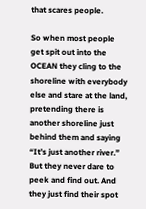that scares people.

So when most people get spit out into the OCEAN they cling to the shoreline with everybody else and stare at the land, pretending there is another shoreline just behind them and saying “It’s just another river.” But they never dare to peek and find out. And they just find their spot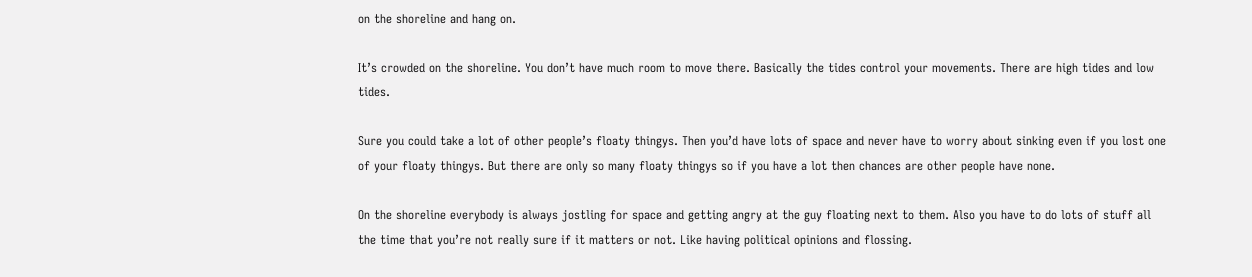on the shoreline and hang on.

It’s crowded on the shoreline. You don’t have much room to move there. Basically the tides control your movements. There are high tides and low tides.

Sure you could take a lot of other people’s floaty thingys. Then you’d have lots of space and never have to worry about sinking even if you lost one of your floaty thingys. But there are only so many floaty thingys so if you have a lot then chances are other people have none.

On the shoreline everybody is always jostling for space and getting angry at the guy floating next to them. Also you have to do lots of stuff all the time that you’re not really sure if it matters or not. Like having political opinions and flossing.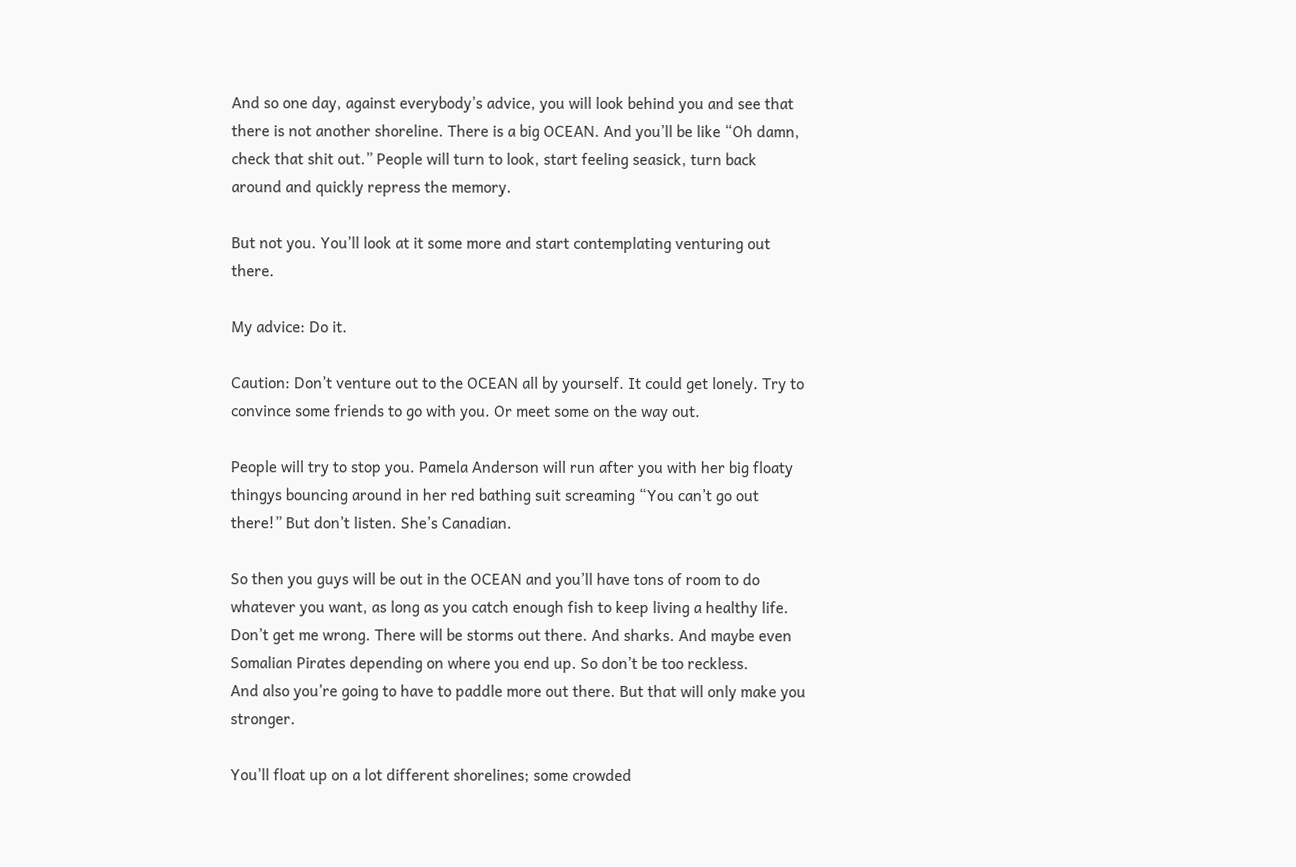And so one day, against everybody’s advice, you will look behind you and see that there is not another shoreline. There is a big OCEAN. And you’ll be like “Oh damn, check that shit out.” People will turn to look, start feeling seasick, turn back around and quickly repress the memory.

But not you. You’ll look at it some more and start contemplating venturing out there.

My advice: Do it.

Caution: Don’t venture out to the OCEAN all by yourself. It could get lonely. Try to convince some friends to go with you. Or meet some on the way out.

People will try to stop you. Pamela Anderson will run after you with her big floaty thingys bouncing around in her red bathing suit screaming “You can’t go out there!” But don’t listen. She’s Canadian.

So then you guys will be out in the OCEAN and you’ll have tons of room to do whatever you want, as long as you catch enough fish to keep living a healthy life.
Don’t get me wrong. There will be storms out there. And sharks. And maybe even Somalian Pirates depending on where you end up. So don’t be too reckless.
And also you’re going to have to paddle more out there. But that will only make you stronger.

You’ll float up on a lot different shorelines; some crowded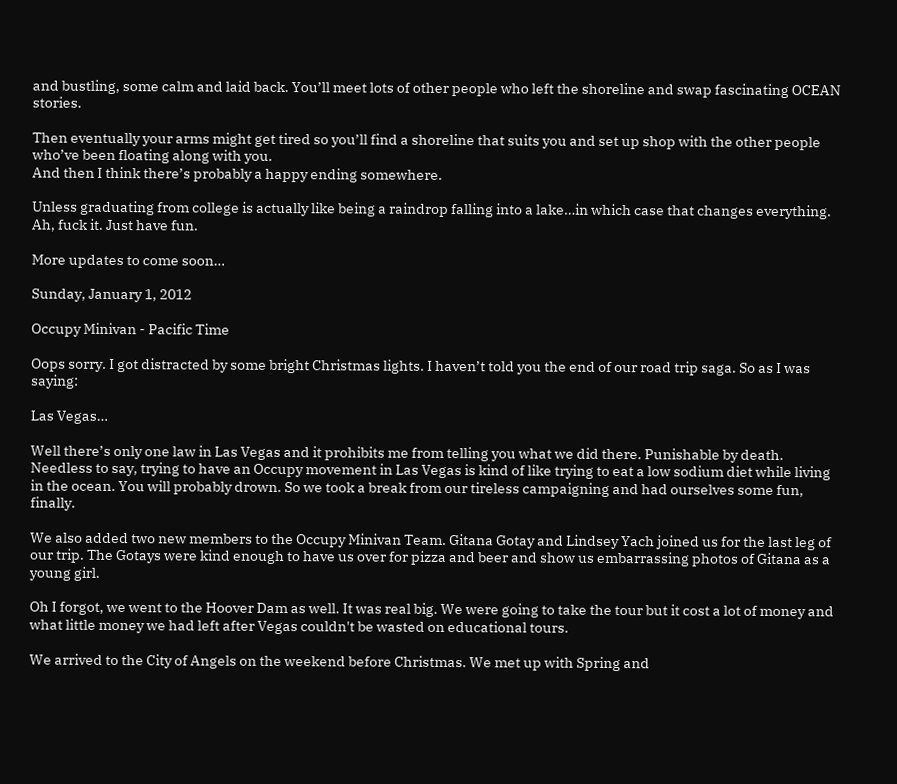and bustling, some calm and laid back. You’ll meet lots of other people who left the shoreline and swap fascinating OCEAN stories.

Then eventually your arms might get tired so you’ll find a shoreline that suits you and set up shop with the other people who’ve been floating along with you.
And then I think there’s probably a happy ending somewhere.

Unless graduating from college is actually like being a raindrop falling into a lake…in which case that changes everything. Ah, fuck it. Just have fun.

More updates to come soon…

Sunday, January 1, 2012

Occupy Minivan - Pacific Time

Oops sorry. I got distracted by some bright Christmas lights. I haven’t told you the end of our road trip saga. So as I was saying:

Las Vegas…

Well there’s only one law in Las Vegas and it prohibits me from telling you what we did there. Punishable by death. Needless to say, trying to have an Occupy movement in Las Vegas is kind of like trying to eat a low sodium diet while living in the ocean. You will probably drown. So we took a break from our tireless campaigning and had ourselves some fun, finally.

We also added two new members to the Occupy Minivan Team. Gitana Gotay and Lindsey Yach joined us for the last leg of our trip. The Gotays were kind enough to have us over for pizza and beer and show us embarrassing photos of Gitana as a young girl.

Oh I forgot, we went to the Hoover Dam as well. It was real big. We were going to take the tour but it cost a lot of money and what little money we had left after Vegas couldn't be wasted on educational tours.

We arrived to the City of Angels on the weekend before Christmas. We met up with Spring and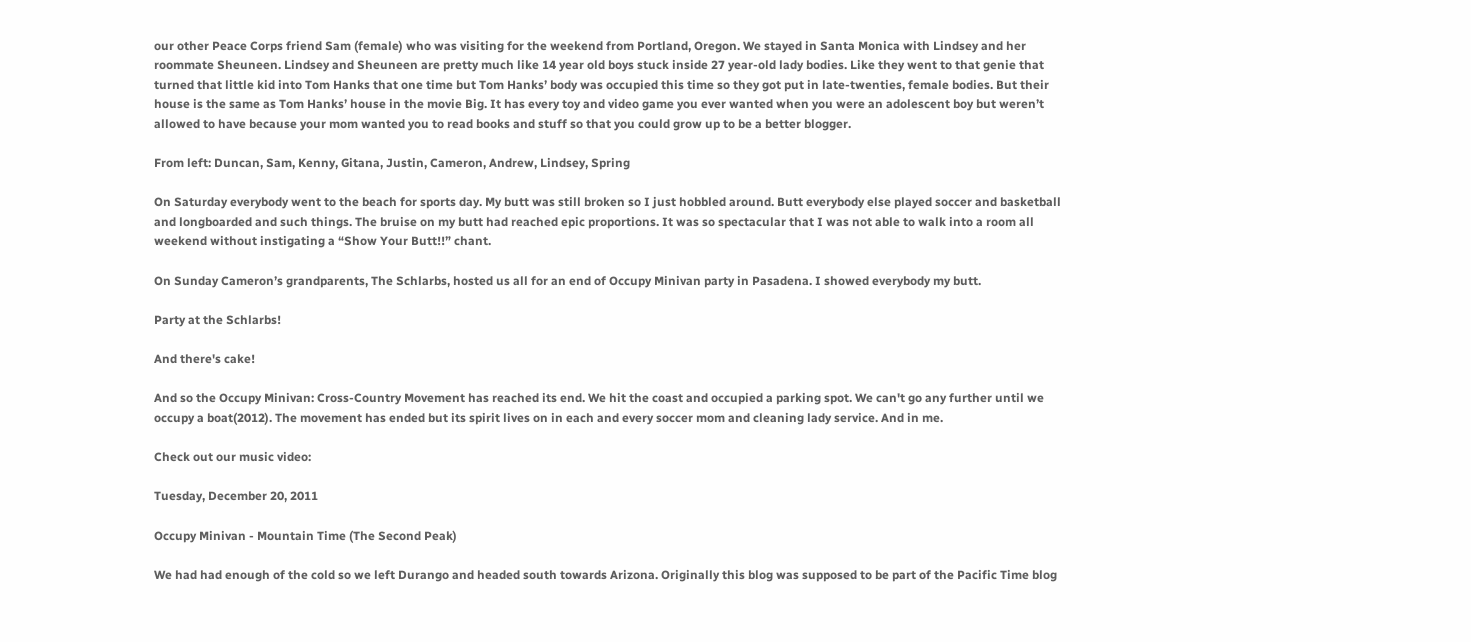our other Peace Corps friend Sam (female) who was visiting for the weekend from Portland, Oregon. We stayed in Santa Monica with Lindsey and her roommate Sheuneen. Lindsey and Sheuneen are pretty much like 14 year old boys stuck inside 27 year-old lady bodies. Like they went to that genie that turned that little kid into Tom Hanks that one time but Tom Hanks’ body was occupied this time so they got put in late-twenties, female bodies. But their house is the same as Tom Hanks’ house in the movie Big. It has every toy and video game you ever wanted when you were an adolescent boy but weren’t allowed to have because your mom wanted you to read books and stuff so that you could grow up to be a better blogger.

From left: Duncan, Sam, Kenny, Gitana, Justin, Cameron, Andrew, Lindsey, Spring

On Saturday everybody went to the beach for sports day. My butt was still broken so I just hobbled around. Butt everybody else played soccer and basketball and longboarded and such things. The bruise on my butt had reached epic proportions. It was so spectacular that I was not able to walk into a room all weekend without instigating a “Show Your Butt!!” chant.

On Sunday Cameron’s grandparents, The Schlarbs, hosted us all for an end of Occupy Minivan party in Pasadena. I showed everybody my butt.

Party at the Schlarbs!

And there's cake!

And so the Occupy Minivan: Cross-Country Movement has reached its end. We hit the coast and occupied a parking spot. We can't go any further until we occupy a boat(2012). The movement has ended but its spirit lives on in each and every soccer mom and cleaning lady service. And in me.

Check out our music video:

Tuesday, December 20, 2011

Occupy Minivan - Mountain Time (The Second Peak)

We had had enough of the cold so we left Durango and headed south towards Arizona. Originally this blog was supposed to be part of the Pacific Time blog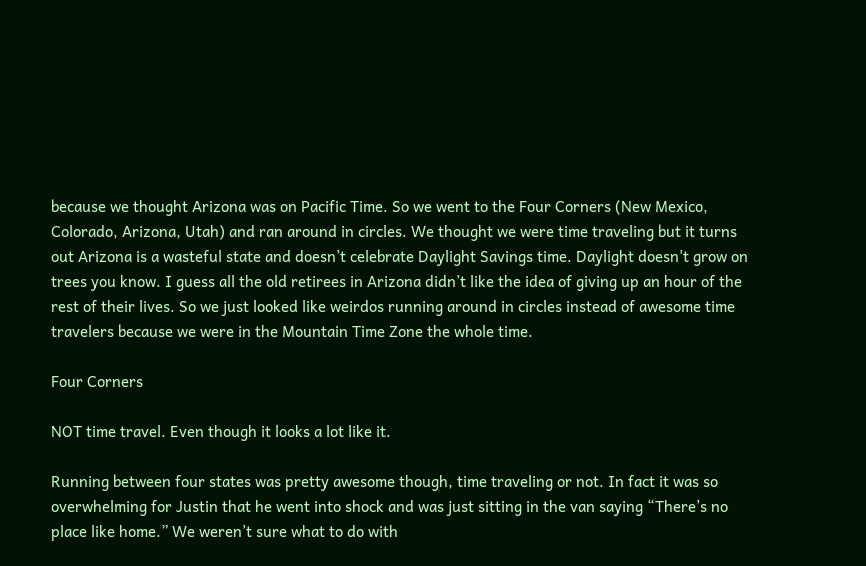because we thought Arizona was on Pacific Time. So we went to the Four Corners (New Mexico, Colorado, Arizona, Utah) and ran around in circles. We thought we were time traveling but it turns out Arizona is a wasteful state and doesn’t celebrate Daylight Savings time. Daylight doesn't grow on trees you know. I guess all the old retirees in Arizona didn’t like the idea of giving up an hour of the rest of their lives. So we just looked like weirdos running around in circles instead of awesome time travelers because we were in the Mountain Time Zone the whole time.

Four Corners

NOT time travel. Even though it looks a lot like it.

Running between four states was pretty awesome though, time traveling or not. In fact it was so overwhelming for Justin that he went into shock and was just sitting in the van saying “There’s no place like home.” We weren’t sure what to do with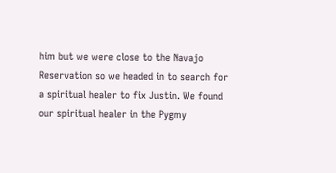him but we were close to the Navajo Reservation so we headed in to search for a spiritual healer to fix Justin. We found our spiritual healer in the Pygmy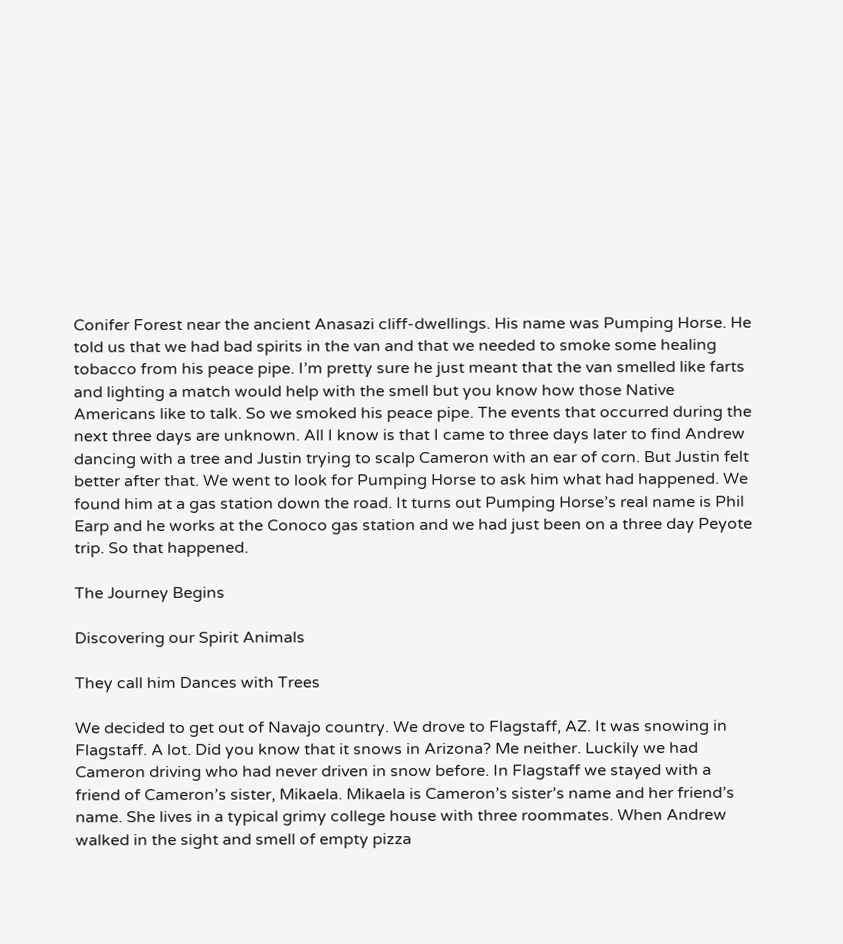Conifer Forest near the ancient Anasazi cliff-dwellings. His name was Pumping Horse. He told us that we had bad spirits in the van and that we needed to smoke some healing tobacco from his peace pipe. I’m pretty sure he just meant that the van smelled like farts and lighting a match would help with the smell but you know how those Native Americans like to talk. So we smoked his peace pipe. The events that occurred during the next three days are unknown. All I know is that I came to three days later to find Andrew dancing with a tree and Justin trying to scalp Cameron with an ear of corn. But Justin felt better after that. We went to look for Pumping Horse to ask him what had happened. We found him at a gas station down the road. It turns out Pumping Horse’s real name is Phil Earp and he works at the Conoco gas station and we had just been on a three day Peyote trip. So that happened.

The Journey Begins

Discovering our Spirit Animals

They call him Dances with Trees

We decided to get out of Navajo country. We drove to Flagstaff, AZ. It was snowing in Flagstaff. A lot. Did you know that it snows in Arizona? Me neither. Luckily we had Cameron driving who had never driven in snow before. In Flagstaff we stayed with a friend of Cameron’s sister, Mikaela. Mikaela is Cameron’s sister’s name and her friend’s name. She lives in a typical grimy college house with three roommates. When Andrew walked in the sight and smell of empty pizza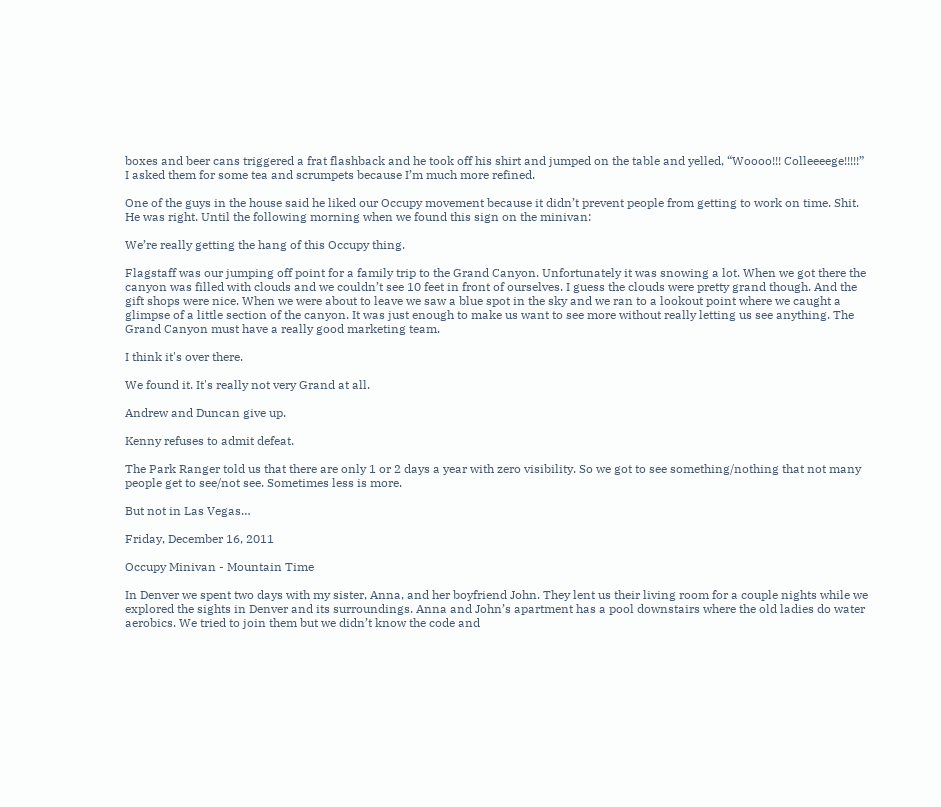boxes and beer cans triggered a frat flashback and he took off his shirt and jumped on the table and yelled, “Woooo!!! Colleeeege!!!!!” I asked them for some tea and scrumpets because I’m much more refined.

One of the guys in the house said he liked our Occupy movement because it didn’t prevent people from getting to work on time. Shit. He was right. Until the following morning when we found this sign on the minivan:

We’re really getting the hang of this Occupy thing.

Flagstaff was our jumping off point for a family trip to the Grand Canyon. Unfortunately it was snowing a lot. When we got there the canyon was filled with clouds and we couldn’t see 10 feet in front of ourselves. I guess the clouds were pretty grand though. And the gift shops were nice. When we were about to leave we saw a blue spot in the sky and we ran to a lookout point where we caught a glimpse of a little section of the canyon. It was just enough to make us want to see more without really letting us see anything. The Grand Canyon must have a really good marketing team.

I think it's over there.

We found it. It's really not very Grand at all.

Andrew and Duncan give up.

Kenny refuses to admit defeat.

The Park Ranger told us that there are only 1 or 2 days a year with zero visibility. So we got to see something/nothing that not many people get to see/not see. Sometimes less is more.

But not in Las Vegas…

Friday, December 16, 2011

Occupy Minivan - Mountain Time

In Denver we spent two days with my sister, Anna, and her boyfriend John. They lent us their living room for a couple nights while we explored the sights in Denver and its surroundings. Anna and John’s apartment has a pool downstairs where the old ladies do water aerobics. We tried to join them but we didn’t know the code and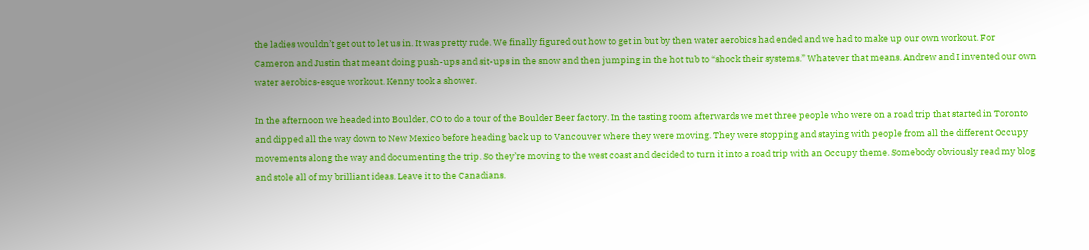the ladies wouldn’t get out to let us in. It was pretty rude. We finally figured out how to get in but by then water aerobics had ended and we had to make up our own workout. For Cameron and Justin that meant doing push-ups and sit-ups in the snow and then jumping in the hot tub to “shock their systems.” Whatever that means. Andrew and I invented our own water aerobics-esque workout. Kenny took a shower.

In the afternoon we headed into Boulder, CO to do a tour of the Boulder Beer factory. In the tasting room afterwards we met three people who were on a road trip that started in Toronto and dipped all the way down to New Mexico before heading back up to Vancouver where they were moving. They were stopping and staying with people from all the different Occupy movements along the way and documenting the trip. So they’re moving to the west coast and decided to turn it into a road trip with an Occupy theme. Somebody obviously read my blog and stole all of my brilliant ideas. Leave it to the Canadians.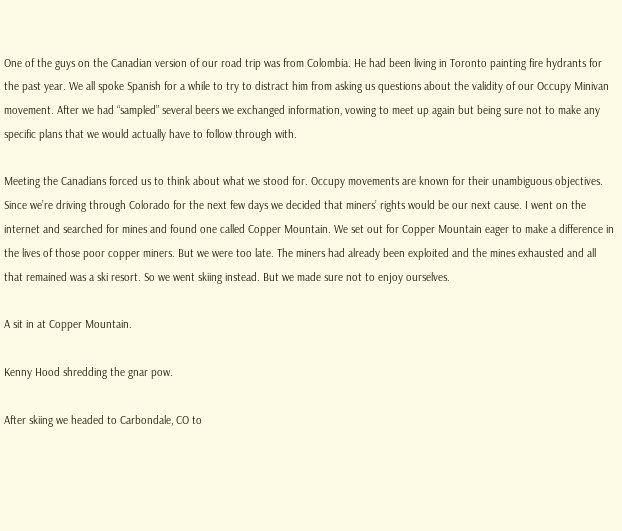One of the guys on the Canadian version of our road trip was from Colombia. He had been living in Toronto painting fire hydrants for the past year. We all spoke Spanish for a while to try to distract him from asking us questions about the validity of our Occupy Minivan movement. After we had “sampled” several beers we exchanged information, vowing to meet up again but being sure not to make any specific plans that we would actually have to follow through with.

Meeting the Canadians forced us to think about what we stood for. Occupy movements are known for their unambiguous objectives. Since we’re driving through Colorado for the next few days we decided that miners’ rights would be our next cause. I went on the internet and searched for mines and found one called Copper Mountain. We set out for Copper Mountain eager to make a difference in the lives of those poor copper miners. But we were too late. The miners had already been exploited and the mines exhausted and all that remained was a ski resort. So we went skiing instead. But we made sure not to enjoy ourselves.

A sit in at Copper Mountain.

Kenny Hood shredding the gnar pow.

After skiing we headed to Carbondale, CO to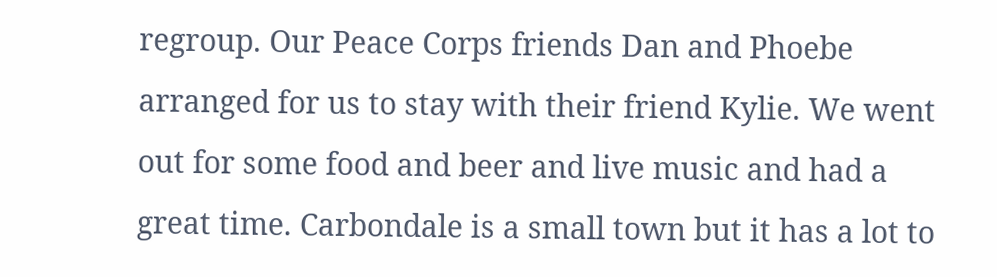regroup. Our Peace Corps friends Dan and Phoebe arranged for us to stay with their friend Kylie. We went out for some food and beer and live music and had a great time. Carbondale is a small town but it has a lot to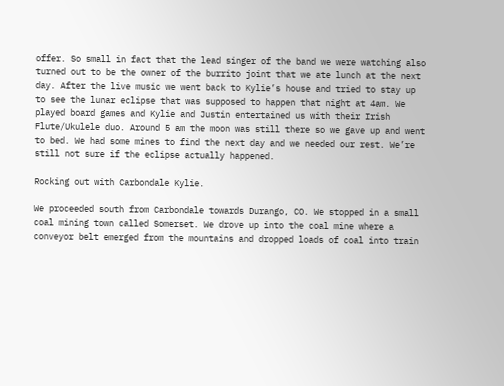offer. So small in fact that the lead singer of the band we were watching also turned out to be the owner of the burrito joint that we ate lunch at the next day. After the live music we went back to Kylie’s house and tried to stay up to see the lunar eclipse that was supposed to happen that night at 4am. We played board games and Kylie and Justin entertained us with their Irish Flute/Ukulele duo. Around 5 am the moon was still there so we gave up and went to bed. We had some mines to find the next day and we needed our rest. We’re still not sure if the eclipse actually happened.

Rocking out with Carbondale Kylie.

We proceeded south from Carbondale towards Durango, CO. We stopped in a small coal mining town called Somerset. We drove up into the coal mine where a conveyor belt emerged from the mountains and dropped loads of coal into train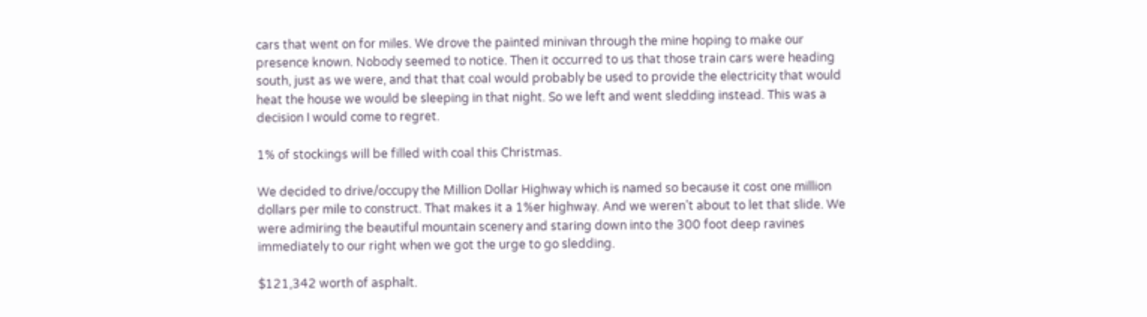cars that went on for miles. We drove the painted minivan through the mine hoping to make our presence known. Nobody seemed to notice. Then it occurred to us that those train cars were heading south, just as we were, and that that coal would probably be used to provide the electricity that would heat the house we would be sleeping in that night. So we left and went sledding instead. This was a decision I would come to regret.

1% of stockings will be filled with coal this Christmas.

We decided to drive/occupy the Million Dollar Highway which is named so because it cost one million dollars per mile to construct. That makes it a 1%er highway. And we weren’t about to let that slide. We were admiring the beautiful mountain scenery and staring down into the 300 foot deep ravines immediately to our right when we got the urge to go sledding.

$121,342 worth of asphalt.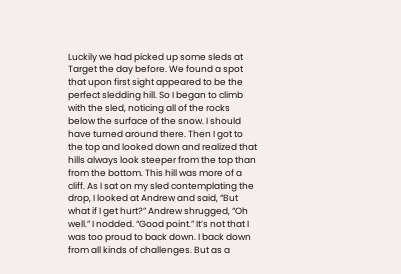Luckily we had picked up some sleds at Target the day before. We found a spot that upon first sight appeared to be the perfect sledding hill. So I began to climb with the sled, noticing all of the rocks below the surface of the snow. I should have turned around there. Then I got to the top and looked down and realized that hills always look steeper from the top than from the bottom. This hill was more of a cliff. As I sat on my sled contemplating the drop, I looked at Andrew and said, “But what if I get hurt?” Andrew shrugged, “Oh well.” I nodded. “Good point.” It’s not that I was too proud to back down. I back down from all kinds of challenges. But as a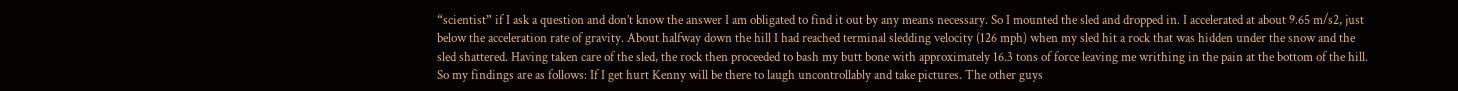“scientist” if I ask a question and don’t know the answer I am obligated to find it out by any means necessary. So I mounted the sled and dropped in. I accelerated at about 9.65 m/s2, just below the acceleration rate of gravity. About halfway down the hill I had reached terminal sledding velocity (126 mph) when my sled hit a rock that was hidden under the snow and the sled shattered. Having taken care of the sled, the rock then proceeded to bash my butt bone with approximately 16.3 tons of force leaving me writhing in the pain at the bottom of the hill. So my findings are as follows: If I get hurt Kenny will be there to laugh uncontrollably and take pictures. The other guys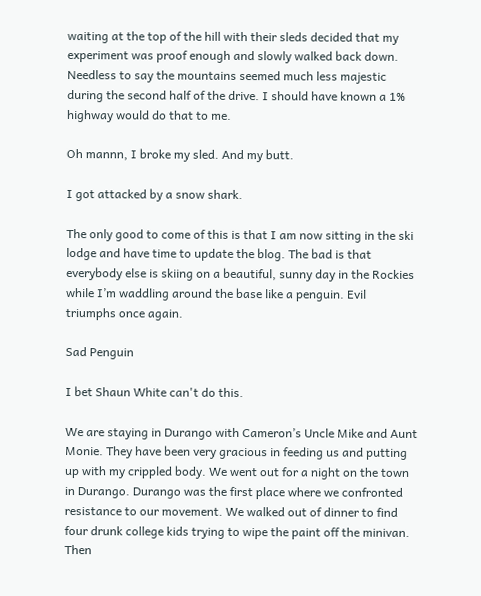waiting at the top of the hill with their sleds decided that my experiment was proof enough and slowly walked back down. Needless to say the mountains seemed much less majestic during the second half of the drive. I should have known a 1% highway would do that to me.

Oh mannn, I broke my sled. And my butt.

I got attacked by a snow shark.

The only good to come of this is that I am now sitting in the ski lodge and have time to update the blog. The bad is that everybody else is skiing on a beautiful, sunny day in the Rockies while I’m waddling around the base like a penguin. Evil triumphs once again.

Sad Penguin

I bet Shaun White can't do this.

We are staying in Durango with Cameron’s Uncle Mike and Aunt Monie. They have been very gracious in feeding us and putting up with my crippled body. We went out for a night on the town in Durango. Durango was the first place where we confronted resistance to our movement. We walked out of dinner to find four drunk college kids trying to wipe the paint off the minivan. Then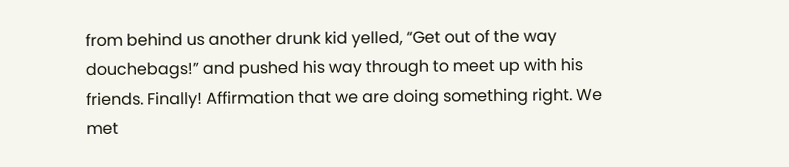from behind us another drunk kid yelled, “Get out of the way douchebags!” and pushed his way through to meet up with his friends. Finally! Affirmation that we are doing something right. We met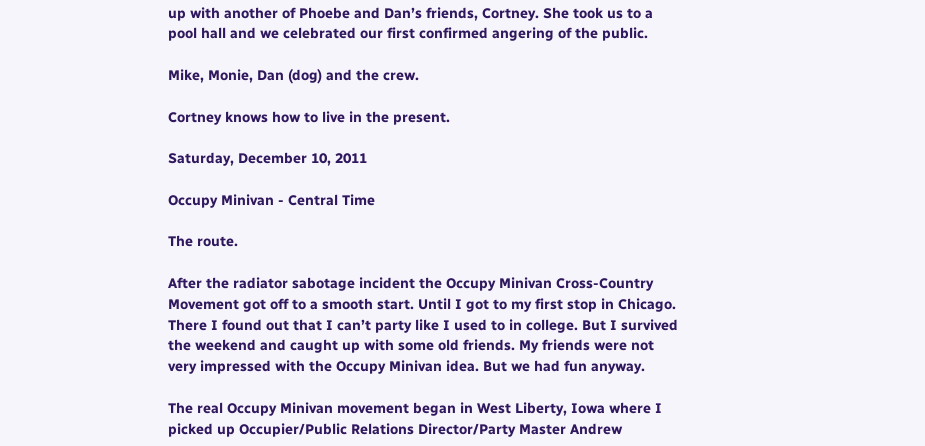up with another of Phoebe and Dan’s friends, Cortney. She took us to a pool hall and we celebrated our first confirmed angering of the public.

Mike, Monie, Dan (dog) and the crew.

Cortney knows how to live in the present.

Saturday, December 10, 2011

Occupy Minivan - Central Time

The route.

After the radiator sabotage incident the Occupy Minivan Cross-Country Movement got off to a smooth start. Until I got to my first stop in Chicago. There I found out that I can’t party like I used to in college. But I survived the weekend and caught up with some old friends. My friends were not very impressed with the Occupy Minivan idea. But we had fun anyway.

The real Occupy Minivan movement began in West Liberty, Iowa where I picked up Occupier/Public Relations Director/Party Master Andrew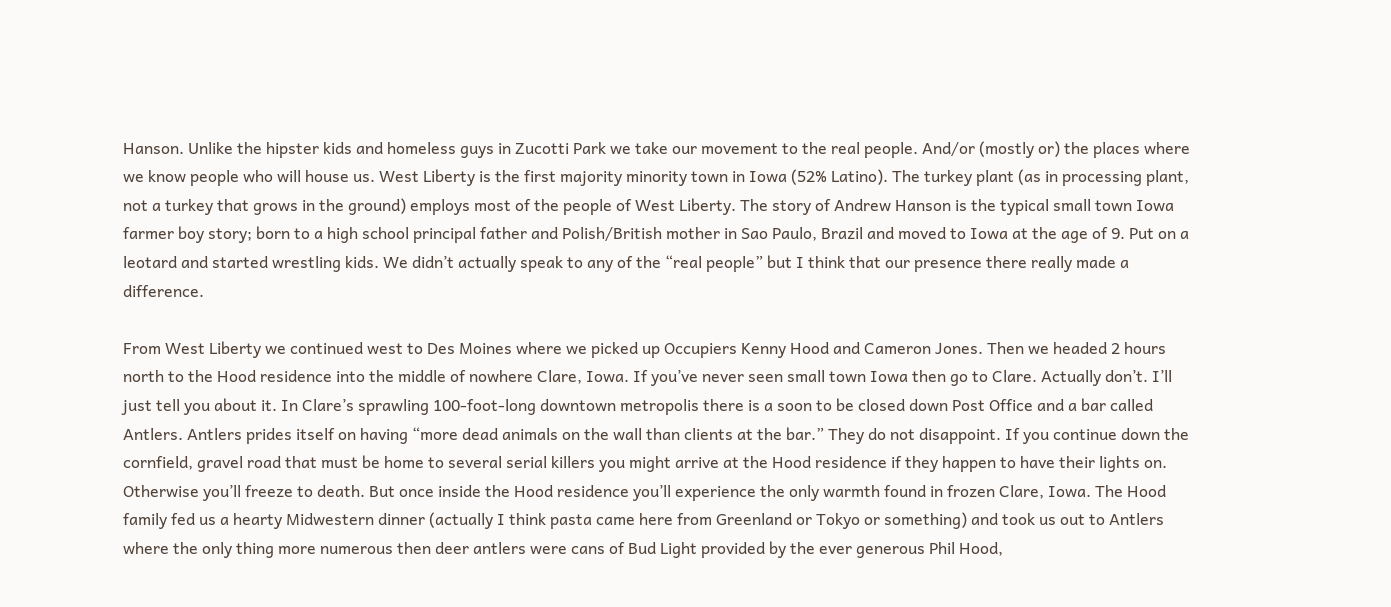Hanson. Unlike the hipster kids and homeless guys in Zucotti Park we take our movement to the real people. And/or (mostly or) the places where we know people who will house us. West Liberty is the first majority minority town in Iowa (52% Latino). The turkey plant (as in processing plant, not a turkey that grows in the ground) employs most of the people of West Liberty. The story of Andrew Hanson is the typical small town Iowa farmer boy story; born to a high school principal father and Polish/British mother in Sao Paulo, Brazil and moved to Iowa at the age of 9. Put on a leotard and started wrestling kids. We didn’t actually speak to any of the “real people” but I think that our presence there really made a difference.

From West Liberty we continued west to Des Moines where we picked up Occupiers Kenny Hood and Cameron Jones. Then we headed 2 hours north to the Hood residence into the middle of nowhere Clare, Iowa. If you’ve never seen small town Iowa then go to Clare. Actually don’t. I’ll just tell you about it. In Clare’s sprawling 100-foot-long downtown metropolis there is a soon to be closed down Post Office and a bar called Antlers. Antlers prides itself on having “more dead animals on the wall than clients at the bar.” They do not disappoint. If you continue down the cornfield, gravel road that must be home to several serial killers you might arrive at the Hood residence if they happen to have their lights on. Otherwise you’ll freeze to death. But once inside the Hood residence you’ll experience the only warmth found in frozen Clare, Iowa. The Hood family fed us a hearty Midwestern dinner (actually I think pasta came here from Greenland or Tokyo or something) and took us out to Antlers where the only thing more numerous then deer antlers were cans of Bud Light provided by the ever generous Phil Hood,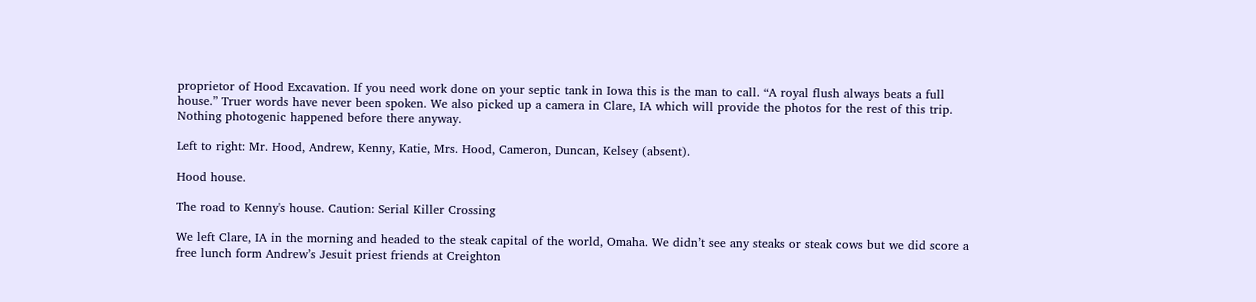proprietor of Hood Excavation. If you need work done on your septic tank in Iowa this is the man to call. “A royal flush always beats a full house.” Truer words have never been spoken. We also picked up a camera in Clare, IA which will provide the photos for the rest of this trip. Nothing photogenic happened before there anyway.

Left to right: Mr. Hood, Andrew, Kenny, Katie, Mrs. Hood, Cameron, Duncan, Kelsey (absent).

Hood house.

The road to Kenny's house. Caution: Serial Killer Crossing

We left Clare, IA in the morning and headed to the steak capital of the world, Omaha. We didn’t see any steaks or steak cows but we did score a free lunch form Andrew’s Jesuit priest friends at Creighton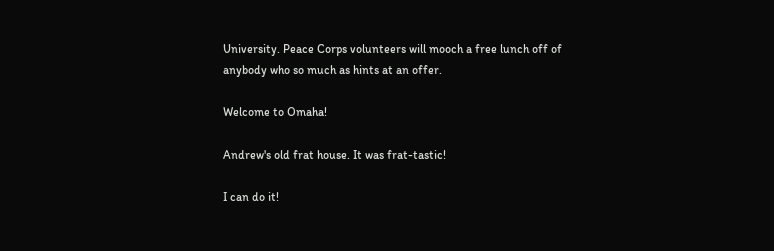University. Peace Corps volunteers will mooch a free lunch off of anybody who so much as hints at an offer.

Welcome to Omaha!

Andrew's old frat house. It was frat-tastic!

I can do it!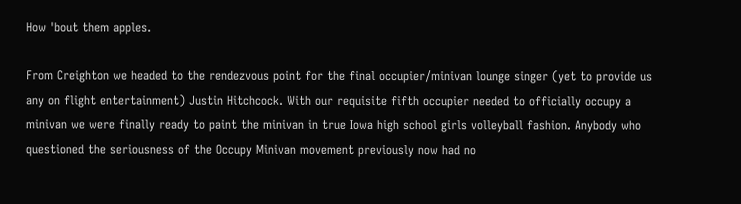How 'bout them apples.

From Creighton we headed to the rendezvous point for the final occupier/minivan lounge singer (yet to provide us any on flight entertainment) Justin Hitchcock. With our requisite fifth occupier needed to officially occupy a minivan we were finally ready to paint the minivan in true Iowa high school girls volleyball fashion. Anybody who questioned the seriousness of the Occupy Minivan movement previously now had no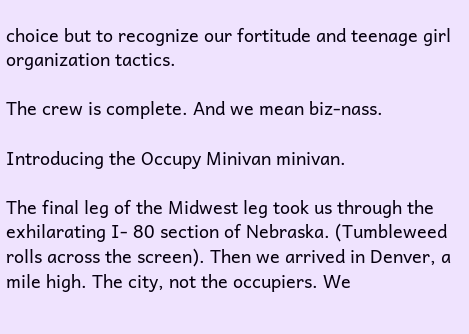choice but to recognize our fortitude and teenage girl organization tactics.

The crew is complete. And we mean biz-nass.

Introducing the Occupy Minivan minivan.

The final leg of the Midwest leg took us through the exhilarating I- 80 section of Nebraska. (Tumbleweed rolls across the screen). Then we arrived in Denver, a mile high. The city, not the occupiers. We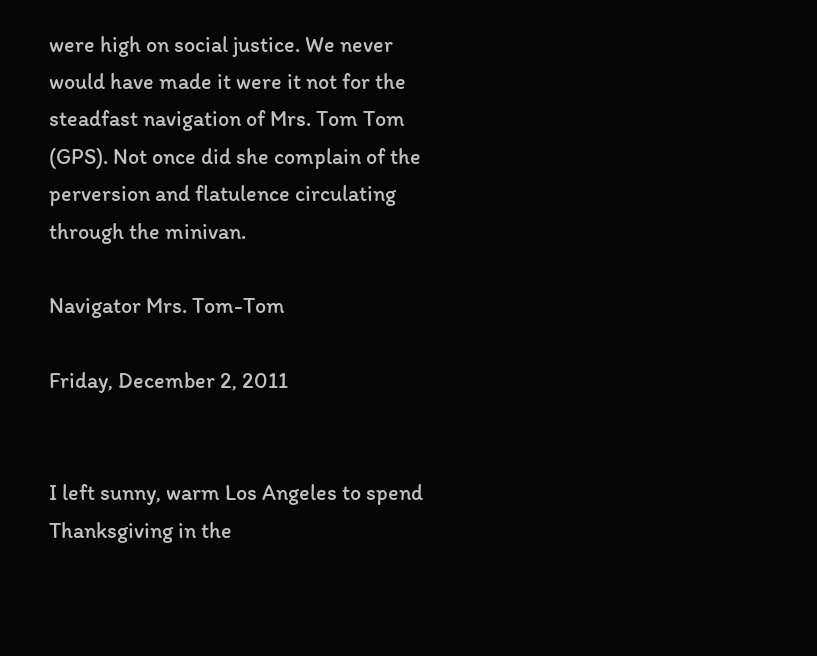were high on social justice. We never would have made it were it not for the steadfast navigation of Mrs. Tom Tom (GPS). Not once did she complain of the perversion and flatulence circulating through the minivan.

Navigator Mrs. Tom-Tom

Friday, December 2, 2011


I left sunny, warm Los Angeles to spend Thanksgiving in the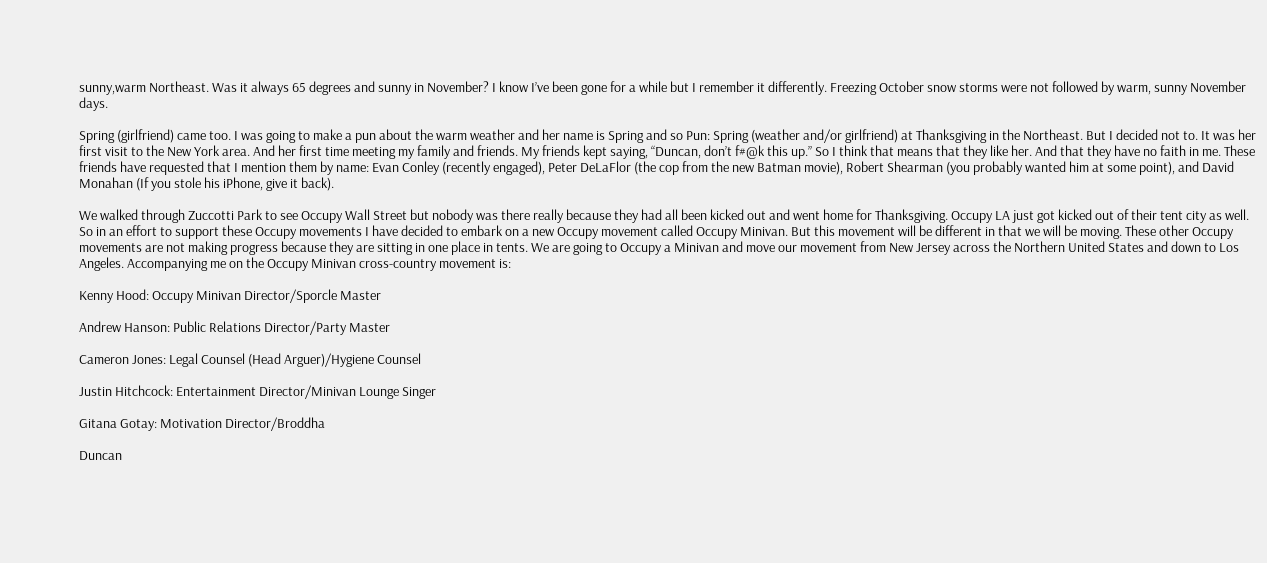sunny,warm Northeast. Was it always 65 degrees and sunny in November? I know I’ve been gone for a while but I remember it differently. Freezing October snow storms were not followed by warm, sunny November days.

Spring (girlfriend) came too. I was going to make a pun about the warm weather and her name is Spring and so Pun: Spring (weather and/or girlfriend) at Thanksgiving in the Northeast. But I decided not to. It was her first visit to the New York area. And her first time meeting my family and friends. My friends kept saying, “Duncan, don’t f#@k this up.” So I think that means that they like her. And that they have no faith in me. These friends have requested that I mention them by name: Evan Conley (recently engaged), Peter DeLaFlor (the cop from the new Batman movie), Robert Shearman (you probably wanted him at some point), and David Monahan (If you stole his iPhone, give it back).

We walked through Zuccotti Park to see Occupy Wall Street but nobody was there really because they had all been kicked out and went home for Thanksgiving. Occupy LA just got kicked out of their tent city as well. So in an effort to support these Occupy movements I have decided to embark on a new Occupy movement called Occupy Minivan. But this movement will be different in that we will be moving. These other Occupy movements are not making progress because they are sitting in one place in tents. We are going to Occupy a Minivan and move our movement from New Jersey across the Northern United States and down to Los Angeles. Accompanying me on the Occupy Minivan cross-country movement is:

Kenny Hood: Occupy Minivan Director/Sporcle Master

Andrew Hanson: Public Relations Director/Party Master

Cameron Jones: Legal Counsel (Head Arguer)/Hygiene Counsel

Justin Hitchcock: Entertainment Director/Minivan Lounge Singer

Gitana Gotay: Motivation Director/Broddha

Duncan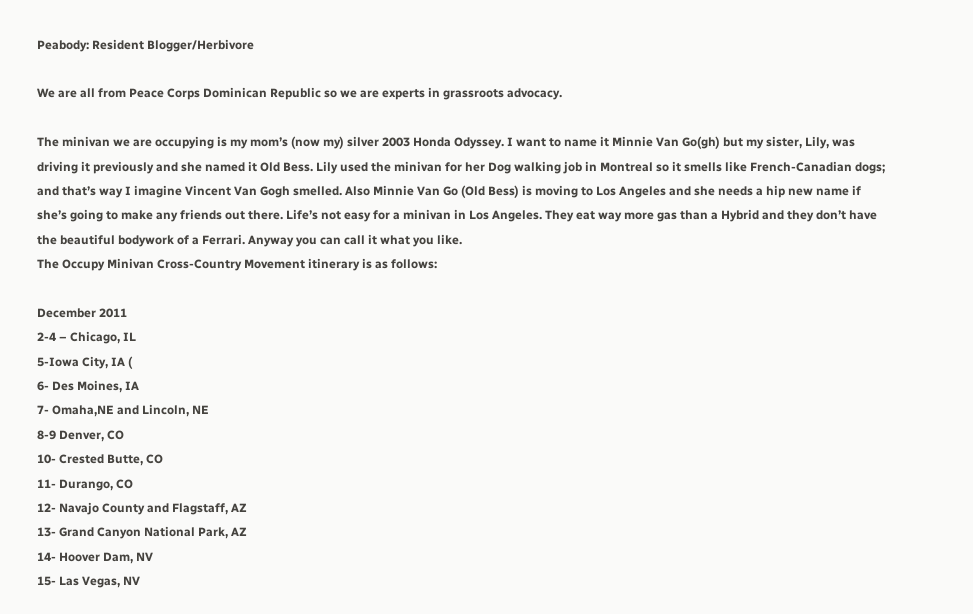Peabody: Resident Blogger/Herbivore

We are all from Peace Corps Dominican Republic so we are experts in grassroots advocacy.

The minivan we are occupying is my mom’s (now my) silver 2003 Honda Odyssey. I want to name it Minnie Van Go(gh) but my sister, Lily, was driving it previously and she named it Old Bess. Lily used the minivan for her Dog walking job in Montreal so it smells like French-Canadian dogs; and that’s way I imagine Vincent Van Gogh smelled. Also Minnie Van Go (Old Bess) is moving to Los Angeles and she needs a hip new name if she’s going to make any friends out there. Life’s not easy for a minivan in Los Angeles. They eat way more gas than a Hybrid and they don’t have the beautiful bodywork of a Ferrari. Anyway you can call it what you like.
The Occupy Minivan Cross-Country Movement itinerary is as follows:

December 2011
2-4 – Chicago, IL
5-Iowa City, IA (
6- Des Moines, IA
7- Omaha,NE and Lincoln, NE
8-9 Denver, CO
10- Crested Butte, CO
11- Durango, CO
12- Navajo County and Flagstaff, AZ
13- Grand Canyon National Park, AZ
14- Hoover Dam, NV
15- Las Vegas, NV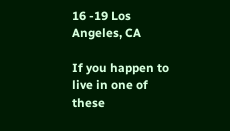16 -19 Los Angeles, CA

If you happen to live in one of these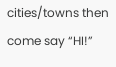cities/towns then come say “HI!”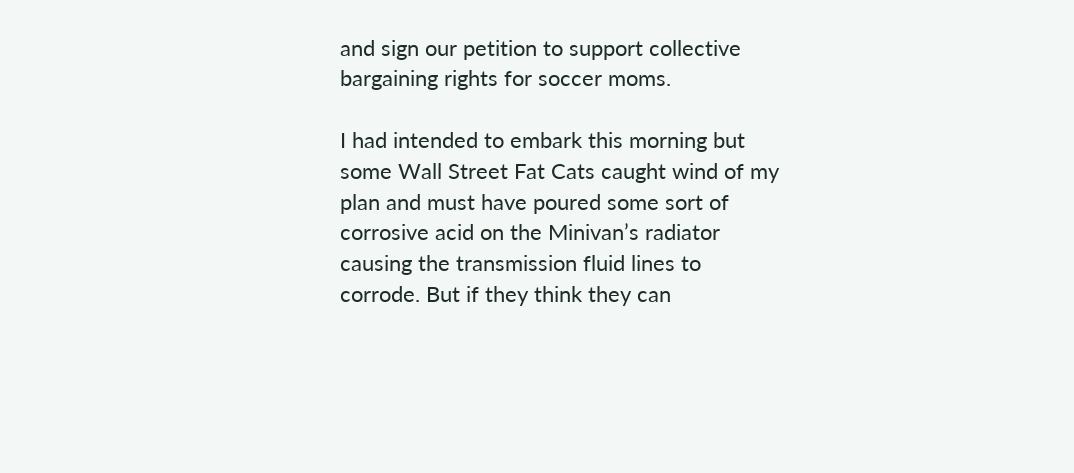and sign our petition to support collective bargaining rights for soccer moms.

I had intended to embark this morning but some Wall Street Fat Cats caught wind of my plan and must have poured some sort of corrosive acid on the Minivan’s radiator causing the transmission fluid lines to corrode. But if they think they can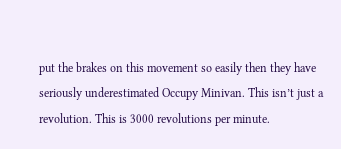put the brakes on this movement so easily then they have seriously underestimated Occupy Minivan. This isn’t just a revolution. This is 3000 revolutions per minute.